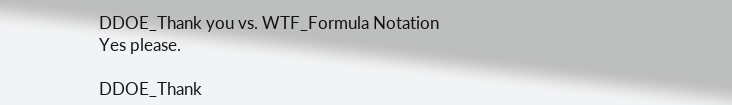DDOE_Thank you vs. WTF_Formula Notation
Yes please.

DDOE_Thank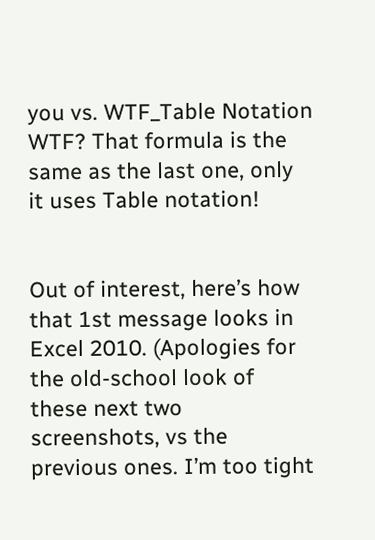you vs. WTF_Table Notation
WTF? That formula is the same as the last one, only it uses Table notation!


Out of interest, here’s how that 1st message looks in Excel 2010. (Apologies for the old-school look of these next two screenshots, vs the previous ones. I’m too tight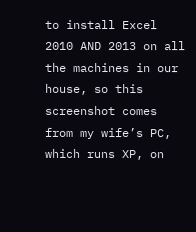to install Excel 2010 AND 2013 on all the machines in our house, so this screenshot comes from my wife’s PC, which runs XP, on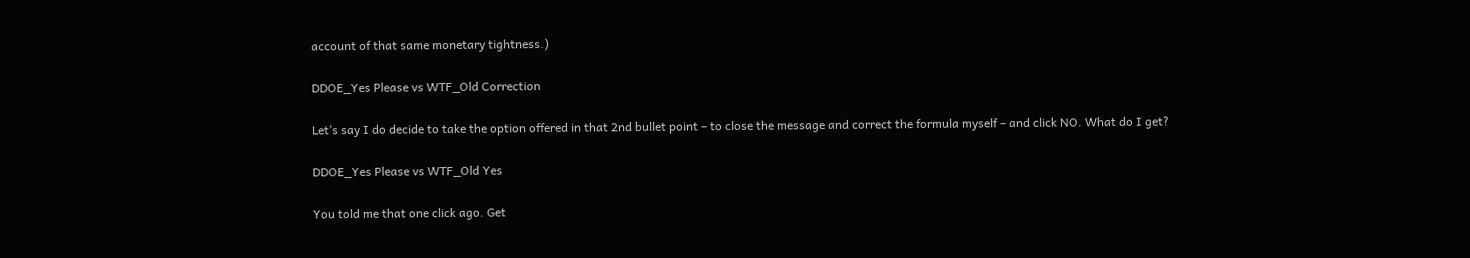account of that same monetary tightness.)

DDOE_Yes Please vs WTF_Old Correction

Let’s say I do decide to take the option offered in that 2nd bullet point – to close the message and correct the formula myself – and click NO. What do I get?

DDOE_Yes Please vs WTF_Old Yes

You told me that one click ago. Get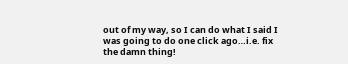out of my way, so I can do what I said I was going to do one click ago…i.e. fix the damn thing!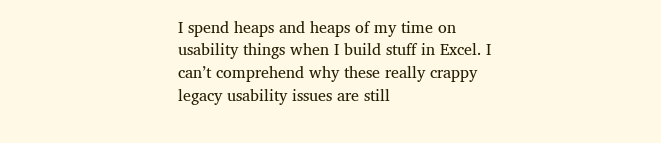I spend heaps and heaps of my time on usability things when I build stuff in Excel. I can’t comprehend why these really crappy legacy usability issues are still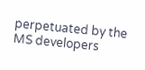perpetuated by the MS developers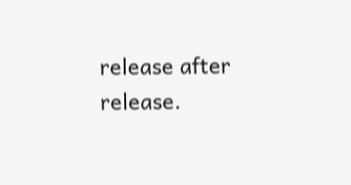release after release.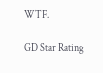WTF.

GD Star Rating